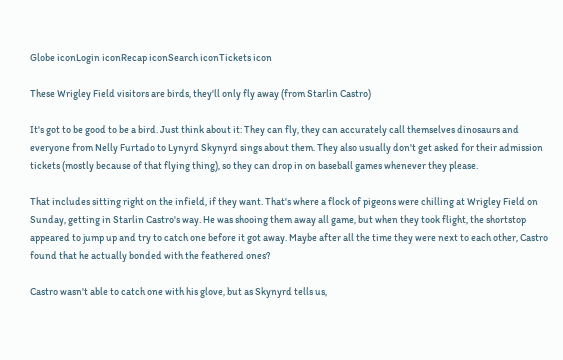Globe iconLogin iconRecap iconSearch iconTickets icon

These Wrigley Field visitors are birds, they'll only fly away (from Starlin Castro)

It's got to be good to be a bird. Just think about it: They can fly, they can accurately call themselves dinosaurs and everyone from Nelly Furtado to Lynyrd Skynyrd sings about them. They also usually don't get asked for their admission tickets (mostly because of that flying thing), so they can drop in on baseball games whenever they please.

That includes sitting right on the infield, if they want. That's where a flock of pigeons were chilling at Wrigley Field on Sunday, getting in Starlin Castro's way. He was shooing them away all game, but when they took flight, the shortstop appeared to jump up and try to catch one before it got away. Maybe after all the time they were next to each other, Castro found that he actually bonded with the feathered ones?

Castro wasn't able to catch one with his glove, but as Skynyrd tells us,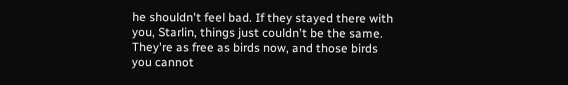he shouldn't feel bad. If they stayed there with you, Starlin, things just couldn't be the same. They're as free as birds now, and those birds you cannot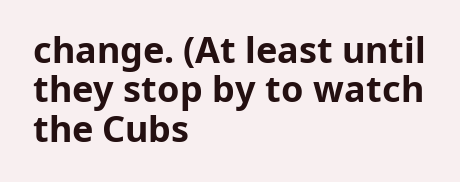change. (At least until they stop by to watch the Cubs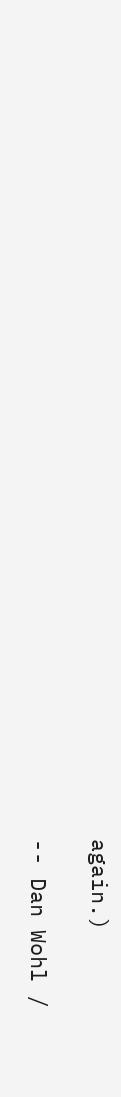again.)

-- Dan Wohl /